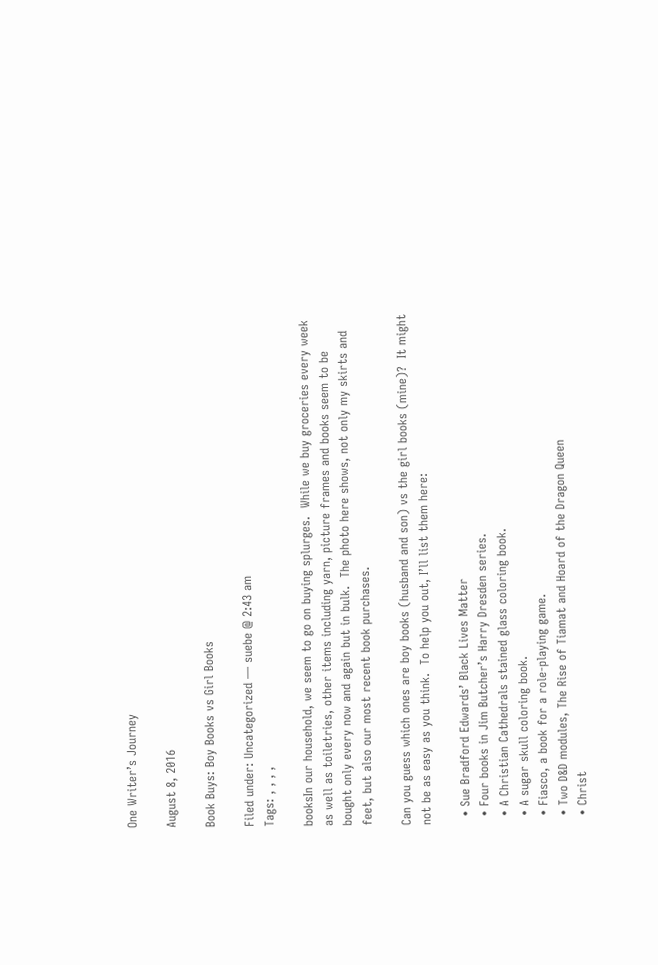One Writer’s Journey

August 8, 2016

Book Buys: Boy Books vs Girl Books

Filed under: Uncategorized — suebe @ 2:43 am
Tags: , , , ,

booksIn our household, we seem to go on buying splurges.  While we buy groceries every week as well as toiletries, other items including yarn, picture frames and books seem to be bought only every now and again but in bulk.  The photo here shows, not only my skirts and feet, but also our most recent book purchases.

Can you guess which ones are boy books (husband and son) vs the girl books (mine)?  It might not be as easy as you think.  To help you out, I’ll list them here:

  • Sue Bradford Edwards’ Black Lives Matter
  • Four books in Jim Butcher’s Harry Dresden series.
  • A Christian Cathedrals stained glass coloring book.
  • A sugar skull coloring book.
  • Fiasco, a book for a role-playing game.
  • Two D&D modules, The Rise of Tiamat and Hoard of the Dragon Queen
  • Christ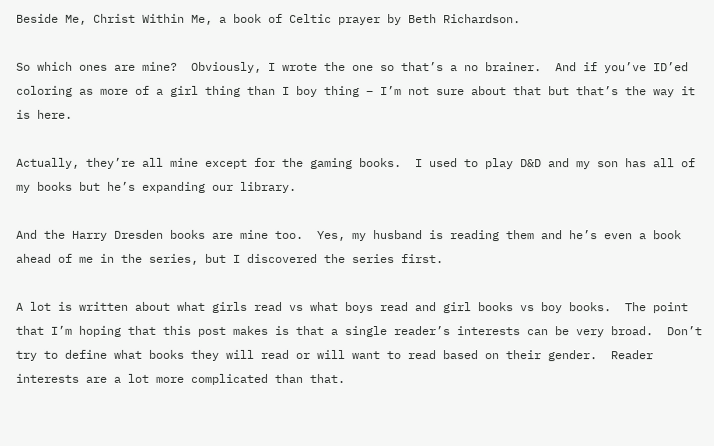Beside Me, Christ Within Me, a book of Celtic prayer by Beth Richardson.

So which ones are mine?  Obviously, I wrote the one so that’s a no brainer.  And if you’ve ID’ed coloring as more of a girl thing than I boy thing – I’m not sure about that but that’s the way it is here.

Actually, they’re all mine except for the gaming books.  I used to play D&D and my son has all of my books but he’s expanding our library.

And the Harry Dresden books are mine too.  Yes, my husband is reading them and he’s even a book ahead of me in the series, but I discovered the series first.

A lot is written about what girls read vs what boys read and girl books vs boy books.  The point that I’m hoping that this post makes is that a single reader’s interests can be very broad.  Don’t try to define what books they will read or will want to read based on their gender.  Reader interests are a lot more complicated than that.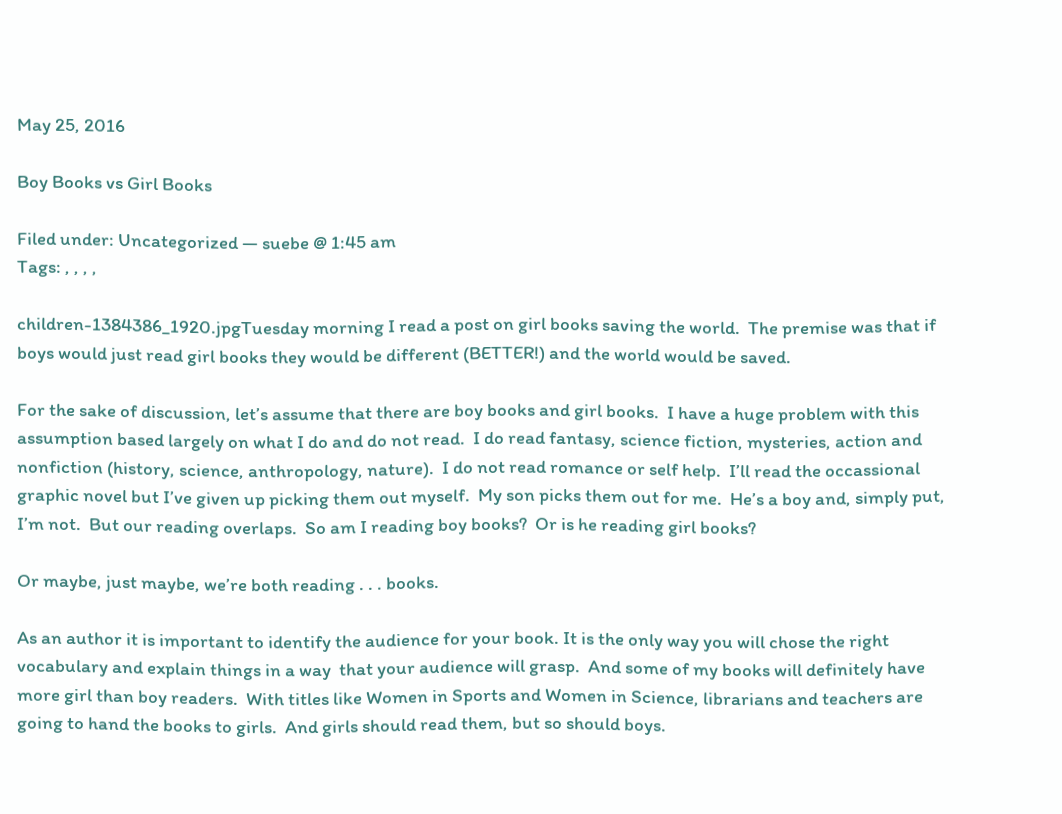May 25, 2016

Boy Books vs Girl Books

Filed under: Uncategorized — suebe @ 1:45 am
Tags: , , , ,

children-1384386_1920.jpgTuesday morning I read a post on girl books saving the world.  The premise was that if boys would just read girl books they would be different (BETTER!) and the world would be saved.

For the sake of discussion, let’s assume that there are boy books and girl books.  I have a huge problem with this assumption based largely on what I do and do not read.  I do read fantasy, science fiction, mysteries, action and nonfiction (history, science, anthropology, nature).  I do not read romance or self help.  I’ll read the occassional graphic novel but I’ve given up picking them out myself.  My son picks them out for me.  He’s a boy and, simply put, I’m not.  But our reading overlaps.  So am I reading boy books?  Or is he reading girl books?

Or maybe, just maybe, we’re both reading . . . books.

As an author it is important to identify the audience for your book. It is the only way you will chose the right vocabulary and explain things in a way  that your audience will grasp.  And some of my books will definitely have more girl than boy readers.  With titles like Women in Sports and Women in Science, librarians and teachers are going to hand the books to girls.  And girls should read them, but so should boys.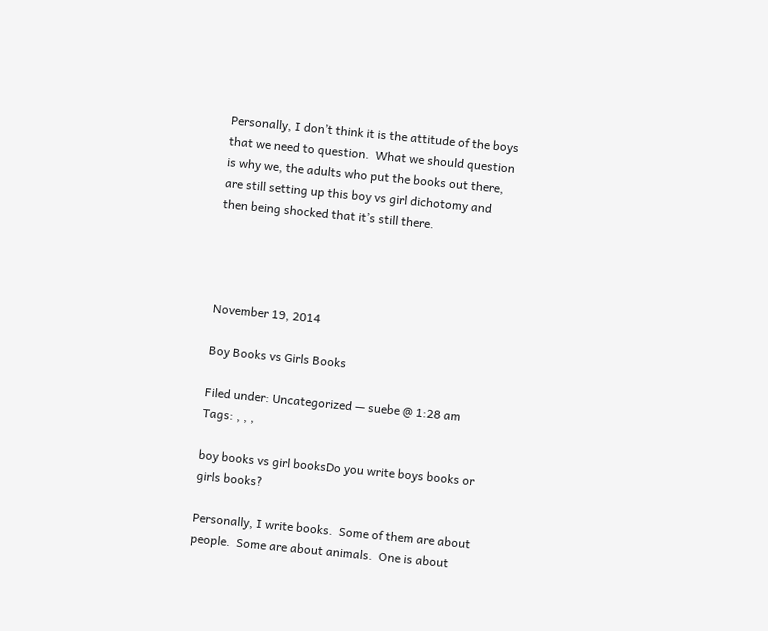Personally, I don’t think it is the attitude of the boys that we need to question.  What we should question is why we, the adults who put the books out there, are still setting up this boy vs girl dichotomy and then being shocked that it’s still there.




November 19, 2014

Boy Books vs Girls Books

Filed under: Uncategorized — suebe @ 1:28 am
Tags: , , ,

boy books vs girl booksDo you write boys books or girls books?

Personally, I write books.  Some of them are about people.  Some are about animals.  One is about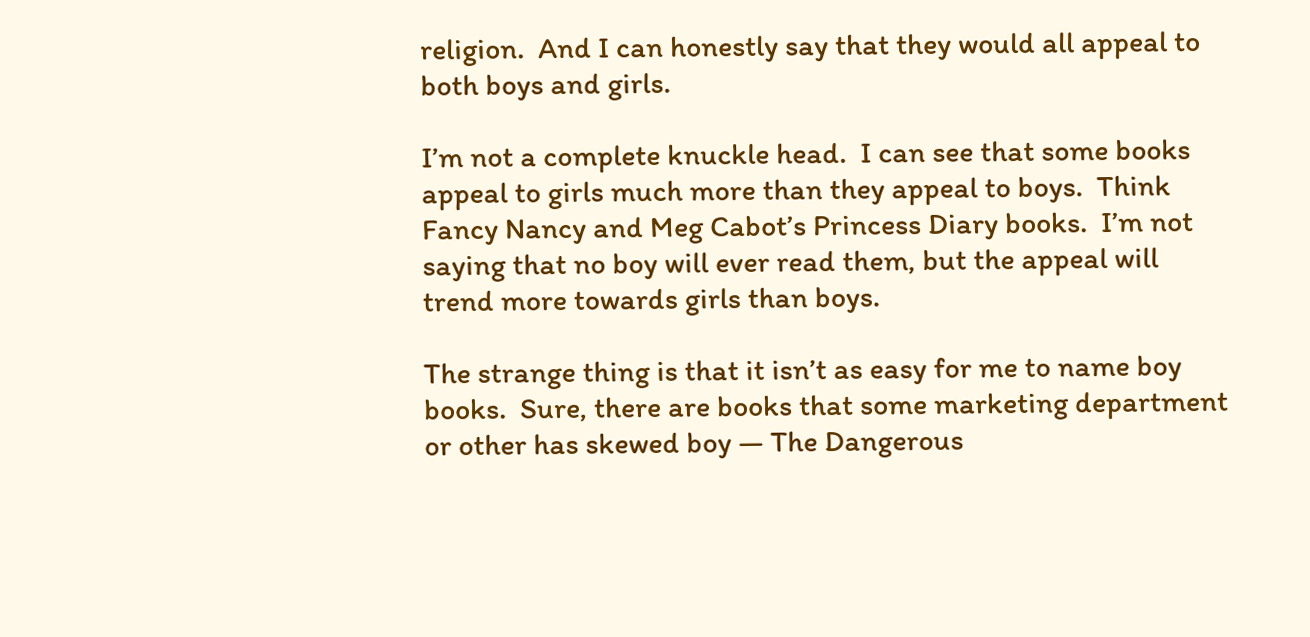religion.  And I can honestly say that they would all appeal to both boys and girls.

I’m not a complete knuckle head.  I can see that some books appeal to girls much more than they appeal to boys.  Think Fancy Nancy and Meg Cabot’s Princess Diary books.  I’m not saying that no boy will ever read them, but the appeal will trend more towards girls than boys.

The strange thing is that it isn’t as easy for me to name boy books.  Sure, there are books that some marketing department or other has skewed boy — The Dangerous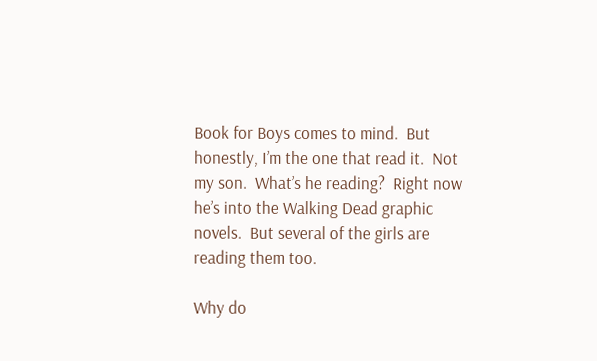Book for Boys comes to mind.  But honestly, I’m the one that read it.  Not my son.  What’s he reading?  Right now he’s into the Walking Dead graphic novels.  But several of the girls are reading them too.

Why do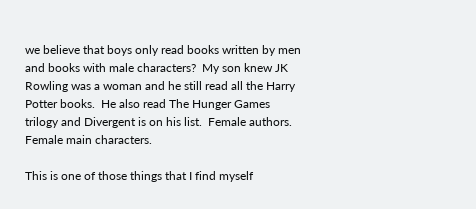we believe that boys only read books written by men and books with male characters?  My son knew JK Rowling was a woman and he still read all the Harry Potter books.  He also read The Hunger Games trilogy and Divergent is on his list.  Female authors.  Female main characters.

This is one of those things that I find myself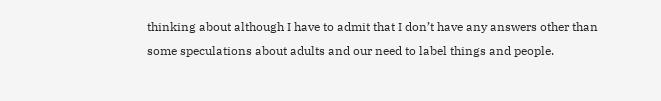thinking about although I have to admit that I don’t have any answers other than some speculations about adults and our need to label things and people.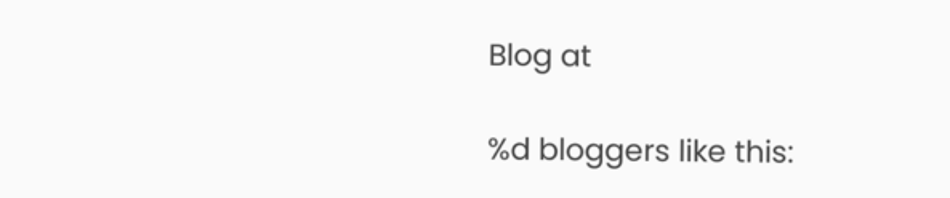Blog at

%d bloggers like this: